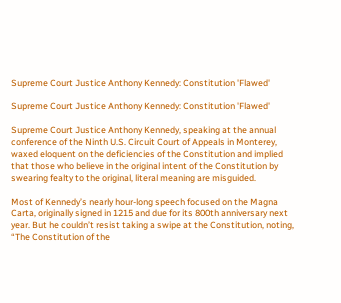Supreme Court Justice Anthony Kennedy: Constitution 'Flawed'

Supreme Court Justice Anthony Kennedy: Constitution 'Flawed'

Supreme Court Justice Anthony Kennedy, speaking at the annual conference of the Ninth U.S. Circuit Court of Appeals in Monterey, waxed eloquent on the deficiencies of the Constitution and implied that those who believe in the original intent of the Constitution by swearing fealty to the original, literal meaning are misguided.

Most of Kennedy’s nearly hour-long speech focused on the Magna Carta, originally signed in 1215 and due for its 800th anniversary next year. But he couldn’t resist taking a swipe at the Constitution, noting, “The Constitution of the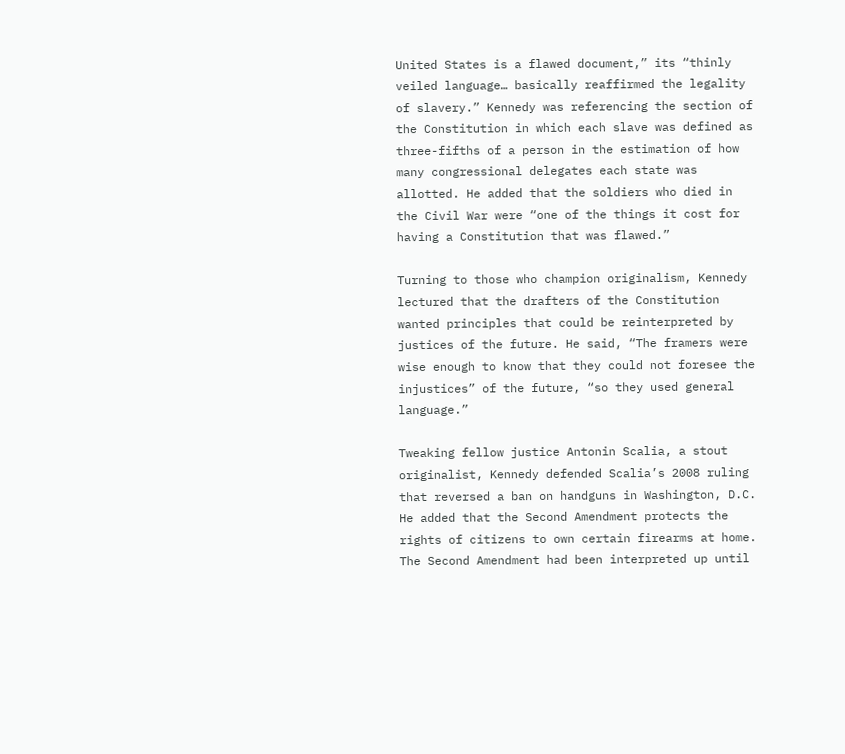United States is a flawed document,” its “thinly veiled language… basically reaffirmed the legality of slavery.” Kennedy was referencing the section of the Constitution in which each slave was defined as three-fifths of a person in the estimation of how many congressional delegates each state was allotted. He added that the soldiers who died in the Civil War were “one of the things it cost for having a Constitution that was flawed.”

Turning to those who champion originalism, Kennedy lectured that the drafters of the Constitution wanted principles that could be reinterpreted by justices of the future. He said, “The framers were wise enough to know that they could not foresee the injustices” of the future, “so they used general language.”

Tweaking fellow justice Antonin Scalia, a stout originalist, Kennedy defended Scalia’s 2008 ruling that reversed a ban on handguns in Washington, D.C. He added that the Second Amendment protects the rights of citizens to own certain firearms at home. The Second Amendment had been interpreted up until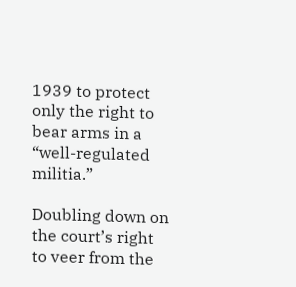1939 to protect only the right to bear arms in a “well-regulated militia.”

Doubling down on the court’s right to veer from the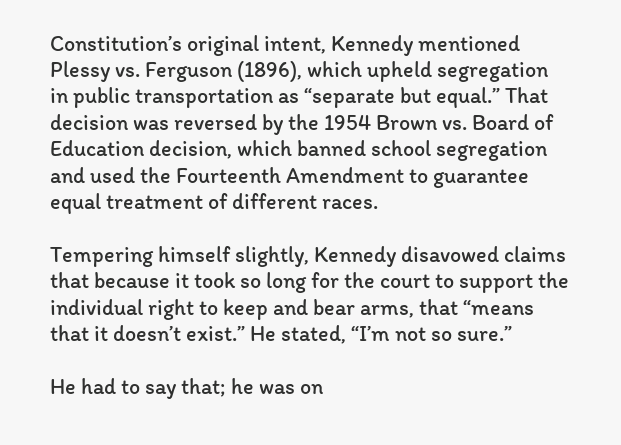Constitution’s original intent, Kennedy mentioned Plessy vs. Ferguson (1896), which upheld segregation in public transportation as “separate but equal.” That decision was reversed by the 1954 Brown vs. Board of Education decision, which banned school segregation and used the Fourteenth Amendment to guarantee equal treatment of different races.

Tempering himself slightly, Kennedy disavowed claims that because it took so long for the court to support the individual right to keep and bear arms, that “means that it doesn’t exist.” He stated, “I’m not so sure.”

He had to say that; he was on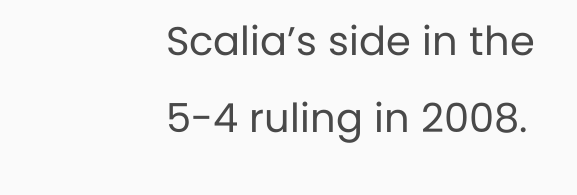Scalia’s side in the 5-4 ruling in 2008.